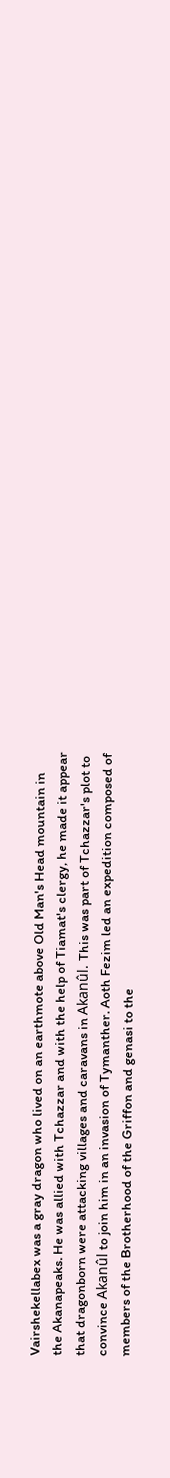Vairshekellabex was a gray dragon who lived on an earthmote above Old Man's Head mountain in the Akanapeaks. He was allied with Tchazzar and with the help of Tiamat's clergy, he made it appear that dragonborn were attacking villages and caravans in Akanûl. This was part of Tchazzar's plot to convince Akanûl to join him in an invasion of Tymanther. Aoth Fezim led an expedition composed of members of the Brotherhood of the Griffon and genasi to the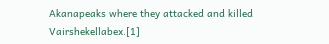Akanapeaks where they attacked and killed Vairshekellabex.[1]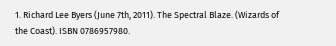1. Richard Lee Byers (June 7th, 2011). The Spectral Blaze. (Wizards of the Coast). ISBN 0786957980.